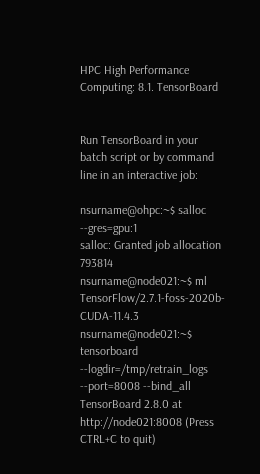HPC High Performance Computing: 8.1. TensorBoard


Run TensorBoard in your batch script or by command line in an interactive job:

nsurname@ohpc:~$ salloc --gres=gpu:1
salloc: Granted job allocation 793814
nsurname@node021:~$ ml TensorFlow/2.7.1-foss-2020b-CUDA-11.4.3
nsurname@node021:~$ tensorboard --logdir=/tmp/retrain_logs --port=8008 --bind_all
TensorBoard 2.8.0 at http://node021:8008 (Press CTRL+C to quit)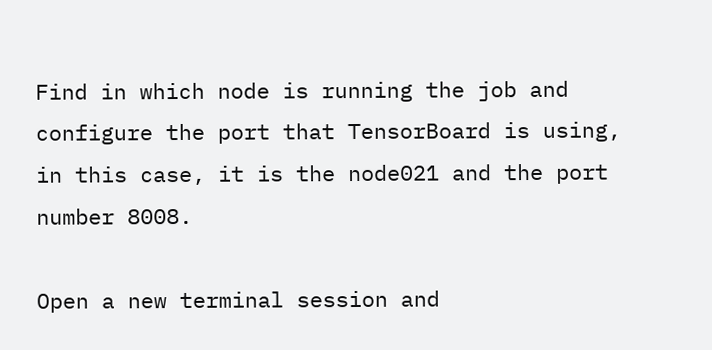Find in which node is running the job and configure the port that TensorBoard is using, in this case, it is the node021 and the port number 8008.

Open a new terminal session and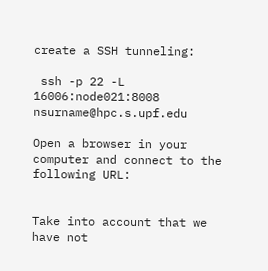create a SSH tunneling:

 ssh -p 22 -L 16006:node021:8008 nsurname@hpc.s.upf.edu

Open a browser in your computer and connect to the following URL:


Take into account that we have not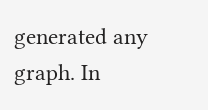generated any graph. In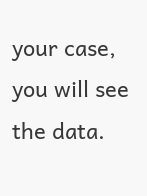your case, you will see the data.